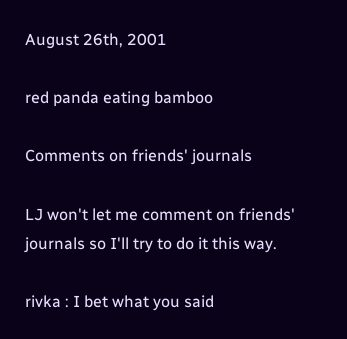August 26th, 2001

red panda eating bamboo

Comments on friends' journals

LJ won't let me comment on friends' journals so I'll try to do it this way.

rivka : I bet what you said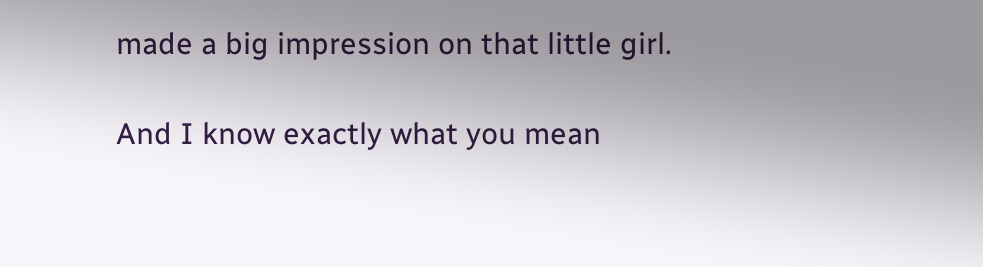made a big impression on that little girl.

And I know exactly what you mean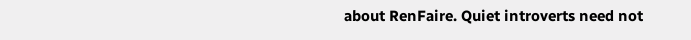about RenFaire. Quiet introverts need not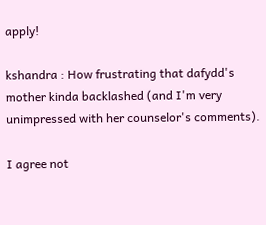apply!

kshandra : How frustrating that dafydd's mother kinda backlashed (and I'm very unimpressed with her counselor's comments).

I agree not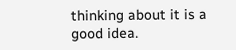thinking about it is a good idea.